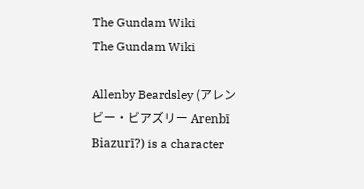The Gundam Wiki
The Gundam Wiki

Allenby Beardsley (アレンビー・ビアズリー Arenbī Biazurī?) is a character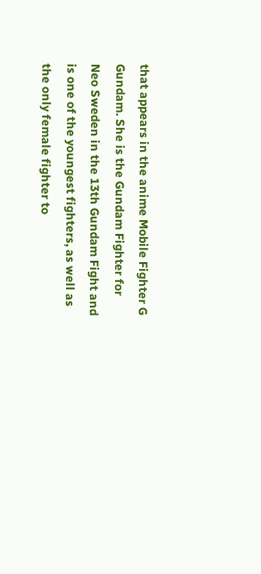that appears in the anime Mobile Fighter G Gundam. She is the Gundam Fighter for Neo Sweden in the 13th Gundam Fight and is one of the youngest fighters, as well as the only female fighter to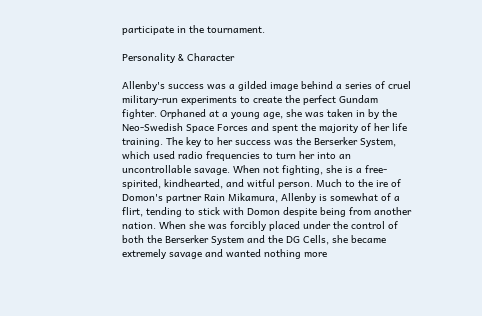participate in the tournament.

Personality & Character

Allenby's success was a gilded image behind a series of cruel military-run experiments to create the perfect Gundam fighter. Orphaned at a young age, she was taken in by the Neo-Swedish Space Forces and spent the majority of her life training. The key to her success was the Berserker System, which used radio frequencies to turn her into an uncontrollable savage. When not fighting, she is a free-spirited, kindhearted, and witful person. Much to the ire of Domon's partner Rain Mikamura, Allenby is somewhat of a flirt, tending to stick with Domon despite being from another nation. When she was forcibly placed under the control of both the Berserker System and the DG Cells, she became extremely savage and wanted nothing more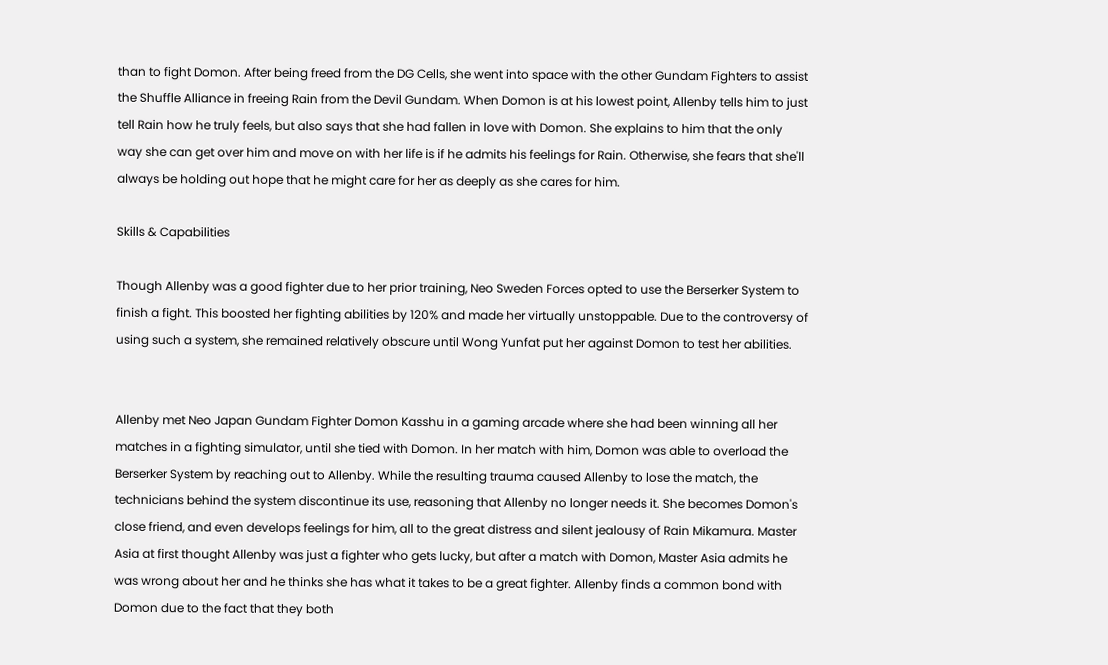than to fight Domon. After being freed from the DG Cells, she went into space with the other Gundam Fighters to assist the Shuffle Alliance in freeing Rain from the Devil Gundam. When Domon is at his lowest point, Allenby tells him to just tell Rain how he truly feels, but also says that she had fallen in love with Domon. She explains to him that the only way she can get over him and move on with her life is if he admits his feelings for Rain. Otherwise, she fears that she'll always be holding out hope that he might care for her as deeply as she cares for him.

Skills & Capabilities

Though Allenby was a good fighter due to her prior training, Neo Sweden Forces opted to use the Berserker System to finish a fight. This boosted her fighting abilities by 120% and made her virtually unstoppable. Due to the controversy of using such a system, she remained relatively obscure until Wong Yunfat put her against Domon to test her abilities.


Allenby met Neo Japan Gundam Fighter Domon Kasshu in a gaming arcade where she had been winning all her matches in a fighting simulator, until she tied with Domon. In her match with him, Domon was able to overload the Berserker System by reaching out to Allenby. While the resulting trauma caused Allenby to lose the match, the technicians behind the system discontinue its use, reasoning that Allenby no longer needs it. She becomes Domon's close friend, and even develops feelings for him, all to the great distress and silent jealousy of Rain Mikamura. Master Asia at first thought Allenby was just a fighter who gets lucky, but after a match with Domon, Master Asia admits he was wrong about her and he thinks she has what it takes to be a great fighter. Allenby finds a common bond with Domon due to the fact that they both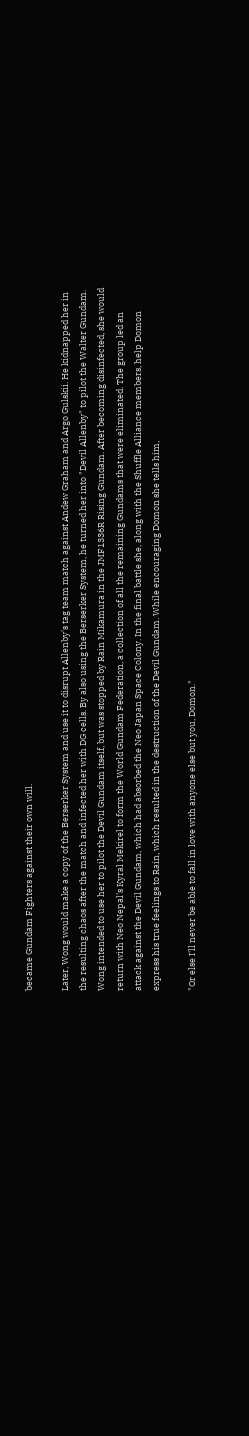became Gundam Fighters against their own will.

Later, Wong would make a copy of the Berserker System and use it to disrupt Allenby's tag team match against Andew Graham and Argo Gulskii. He kidnapped her in the resulting chaos after the match and infected her with DG cells. By also using the Berserker System, he turned her into "Devil Allenby" to pilot the Walter Gundam. Wong intended to use her to pilot the Devil Gundam itself, but was stopped by Rain Mikamura in the JMF1336R Rising Gundam. After becoming disinfected, she would return with Neo Nepal's Kyral Mekirel to form the World Gundam Federation, a collection of all the remaining Gundams that were eliminated. The group led an attack against the Devil Gundam, which had absorbed the Neo Japan Space Colony. In the final battle she, along with the Shuffle Alliance members, help Domon express his true feelings to Rain, which resulted in the destruction of the Devil Gundam. While encouraging Domon she tells him,

"Or else I'll never be able to fall in love with anyone else but you, Domon."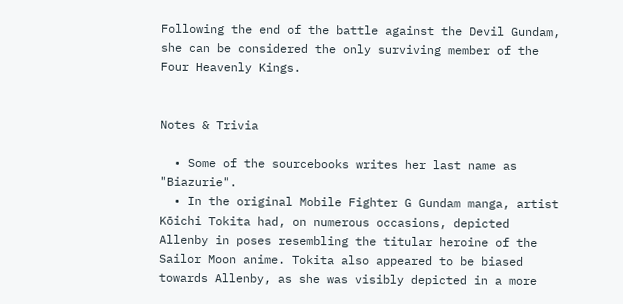Following the end of the battle against the Devil Gundam, she can be considered the only surviving member of the Four Heavenly Kings.


Notes & Trivia

  • Some of the sourcebooks writes her last name as "Biazurie".
  • In the original Mobile Fighter G Gundam manga, artist Kōichi Tokita had, on numerous occasions, depicted Allenby in poses resembling the titular heroine of the Sailor Moon anime. Tokita also appeared to be biased towards Allenby, as she was visibly depicted in a more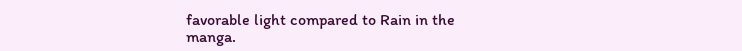favorable light compared to Rain in the manga.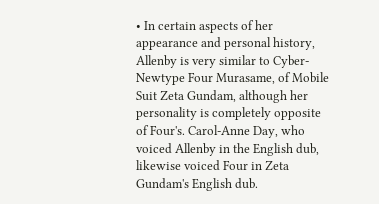• In certain aspects of her appearance and personal history, Allenby is very similar to Cyber-Newtype Four Murasame, of Mobile Suit Zeta Gundam, although her personality is completely opposite of Four's. Carol-Anne Day, who voiced Allenby in the English dub, likewise voiced Four in Zeta Gundam's English dub.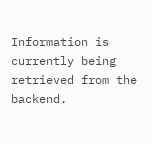Information is currently being retrieved from the backend.